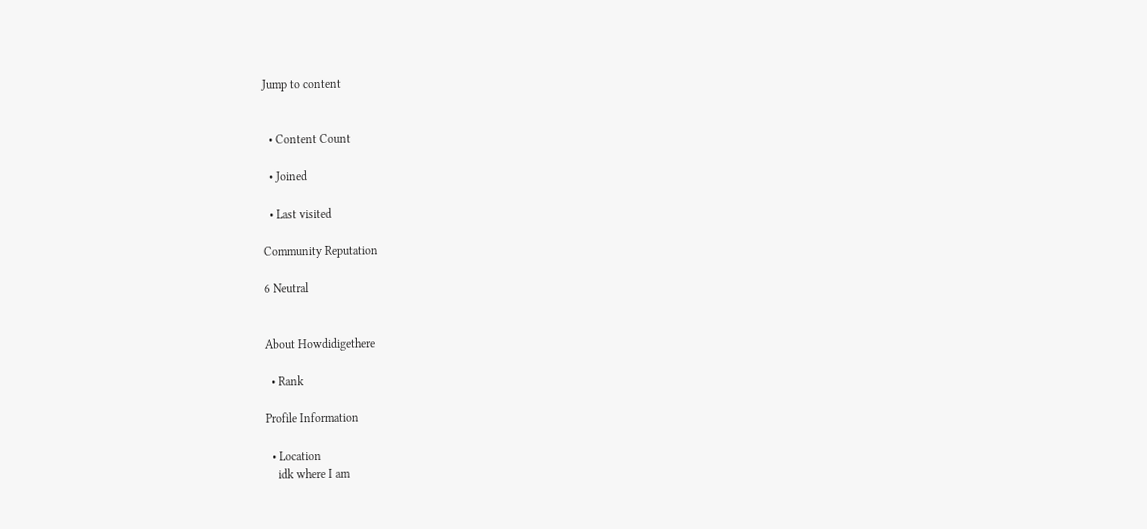Jump to content


  • Content Count

  • Joined

  • Last visited

Community Reputation

6 Neutral


About Howdidigethere

  • Rank

Profile Information

  • Location
    idk where I am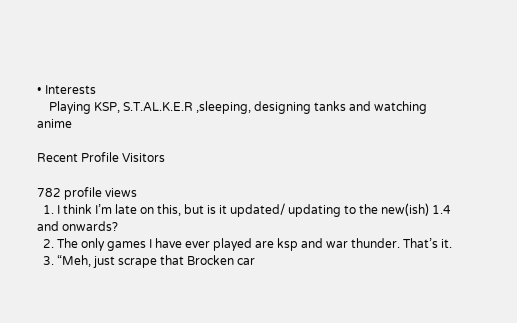• Interests
    Playing KSP, S.T.AL.K.E.R ,sleeping, designing tanks and watching anime

Recent Profile Visitors

782 profile views
  1. I think I’m late on this, but is it updated/ updating to the new(ish) 1.4 and onwards?
  2. The only games I have ever played are ksp and war thunder. That’s it.
  3. “Meh, just scrape that Brocken car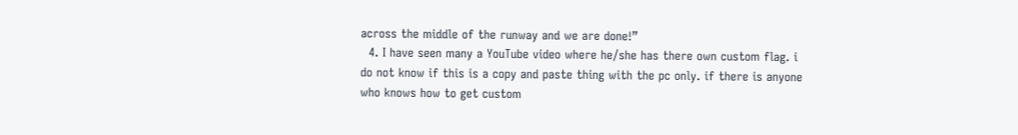across the middle of the runway and we are done!”
  4. I have seen many a YouTube video where he/she has there own custom flag. i do not know if this is a copy and paste thing with the pc only. if there is anyone who knows how to get custom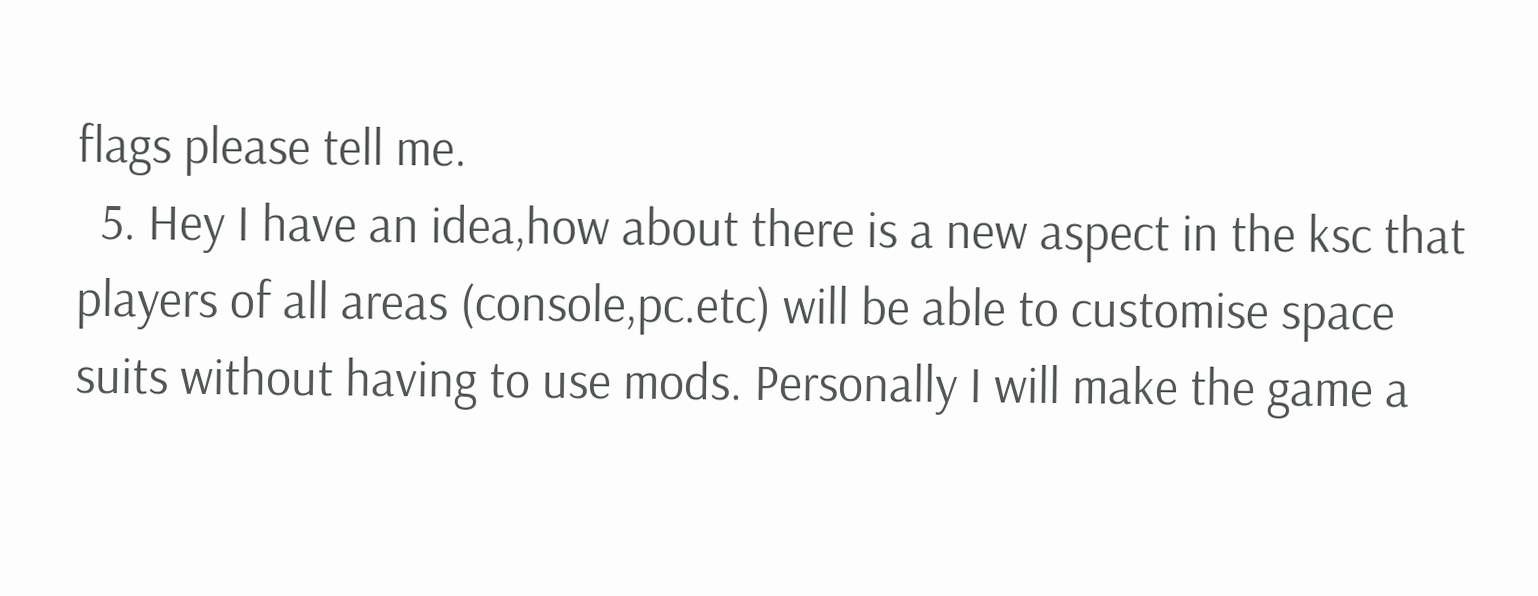flags please tell me.
  5. Hey I have an idea,how about there is a new aspect in the ksc that players of all areas (console,pc.etc) will be able to customise space suits without having to use mods. Personally I will make the game a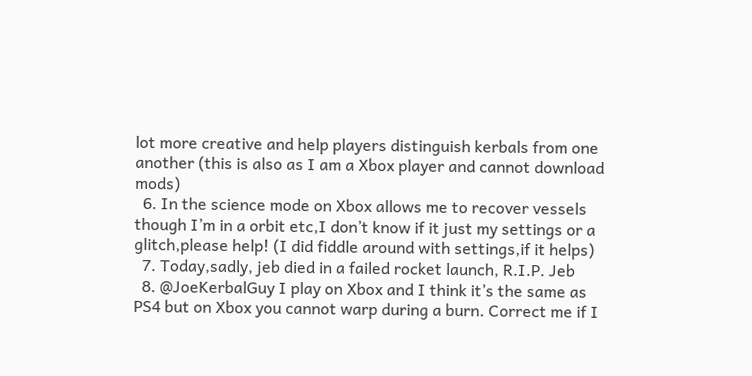lot more creative and help players distinguish kerbals from one another (this is also as I am a Xbox player and cannot download mods)
  6. In the science mode on Xbox allows me to recover vessels though I’m in a orbit etc,I don’t know if it just my settings or a glitch,please help! (I did fiddle around with settings,if it helps)
  7. Today,sadly, jeb died in a failed rocket launch, R.I.P. Jeb
  8. @JoeKerbalGuy I play on Xbox and I think it’s the same as PS4 but on Xbox you cannot warp during a burn. Correct me if I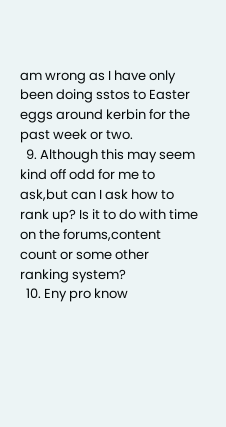am wrong as I have only been doing sstos to Easter eggs around kerbin for the past week or two.
  9. Although this may seem kind off odd for me to ask,but can I ask how to rank up? Is it to do with time on the forums,content count or some other ranking system?
  10. Eny pro know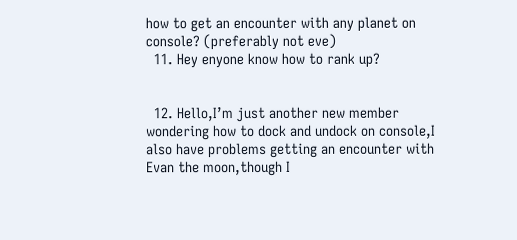how to get an encounter with any planet on console? (preferably not eve)
  11. Hey enyone know how to rank up?


  12. Hello,I’m just another new member wondering how to dock and undock on console,I also have problems getting an encounter with Evan the moon,though I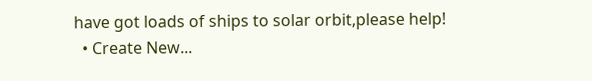have got loads of ships to solar orbit,please help!
  • Create New...